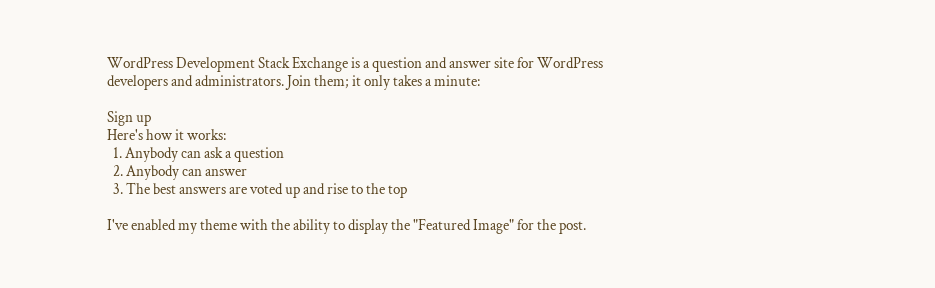WordPress Development Stack Exchange is a question and answer site for WordPress developers and administrators. Join them; it only takes a minute:

Sign up
Here's how it works:
  1. Anybody can ask a question
  2. Anybody can answer
  3. The best answers are voted up and rise to the top

I've enabled my theme with the ability to display the "Featured Image" for the post.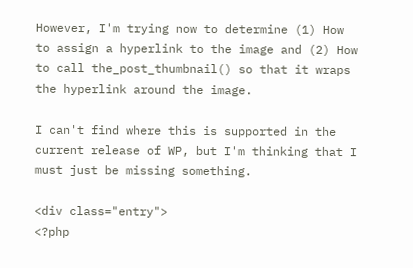However, I'm trying now to determine (1) How to assign a hyperlink to the image and (2) How to call the_post_thumbnail() so that it wraps the hyperlink around the image.

I can't find where this is supported in the current release of WP, but I'm thinking that I must just be missing something.

<div class="entry">
<?php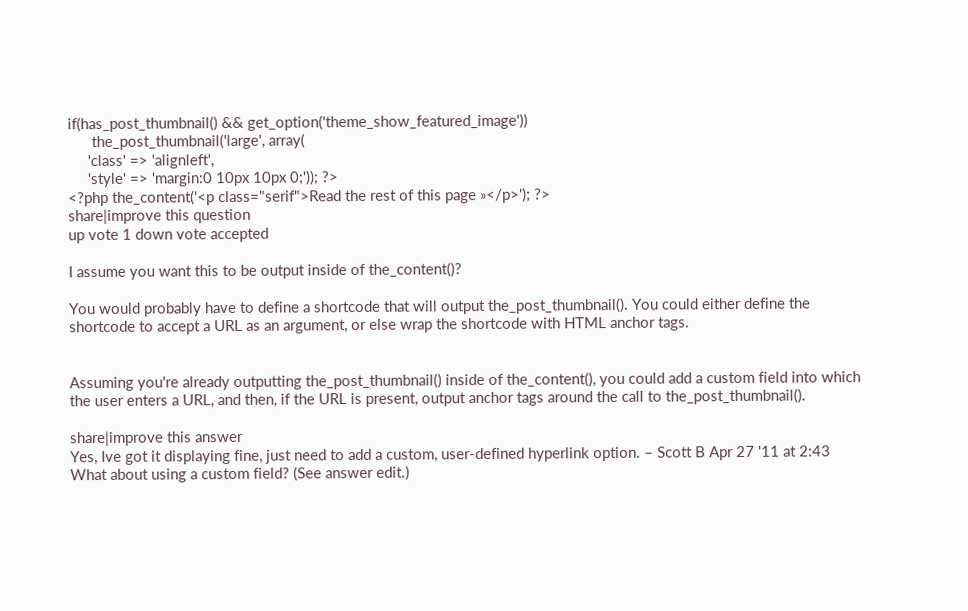if(has_post_thumbnail() && get_option('theme_show_featured_image'))
      the_post_thumbnail('large', array(
     'class' => 'alignleft',
     'style' => 'margin:0 10px 10px 0;')); ?>
<?php the_content('<p class="serif">Read the rest of this page »</p>'); ?>
share|improve this question
up vote 1 down vote accepted

I assume you want this to be output inside of the_content()?

You would probably have to define a shortcode that will output the_post_thumbnail(). You could either define the shortcode to accept a URL as an argument, or else wrap the shortcode with HTML anchor tags.


Assuming you're already outputting the_post_thumbnail() inside of the_content(), you could add a custom field into which the user enters a URL, and then, if the URL is present, output anchor tags around the call to the_post_thumbnail().

share|improve this answer
Yes, Ive got it displaying fine, just need to add a custom, user-defined hyperlink option. – Scott B Apr 27 '11 at 2:43
What about using a custom field? (See answer edit.)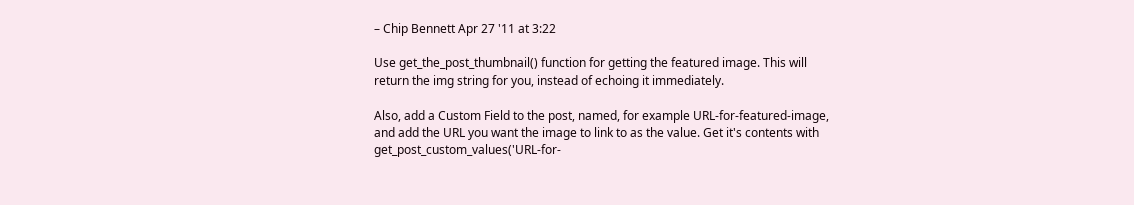– Chip Bennett Apr 27 '11 at 3:22

Use get_the_post_thumbnail() function for getting the featured image. This will return the img string for you, instead of echoing it immediately.

Also, add a Custom Field to the post, named, for example URL-for-featured-image, and add the URL you want the image to link to as the value. Get it's contents with get_post_custom_values('URL-for-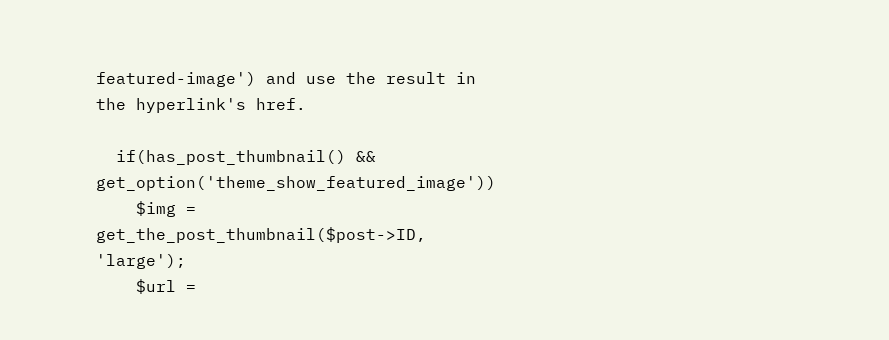featured-image') and use the result in the hyperlink's href.

  if(has_post_thumbnail() && get_option('theme_show_featured_image'))
    $img = get_the_post_thumbnail($post->ID, 'large');
    $url =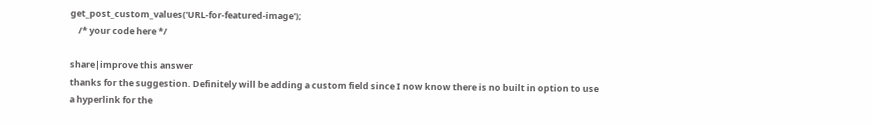get_post_custom_values('URL-for-featured-image');
    /* your code here */

share|improve this answer
thanks for the suggestion. Definitely will be adding a custom field since I now know there is no built in option to use a hyperlink for the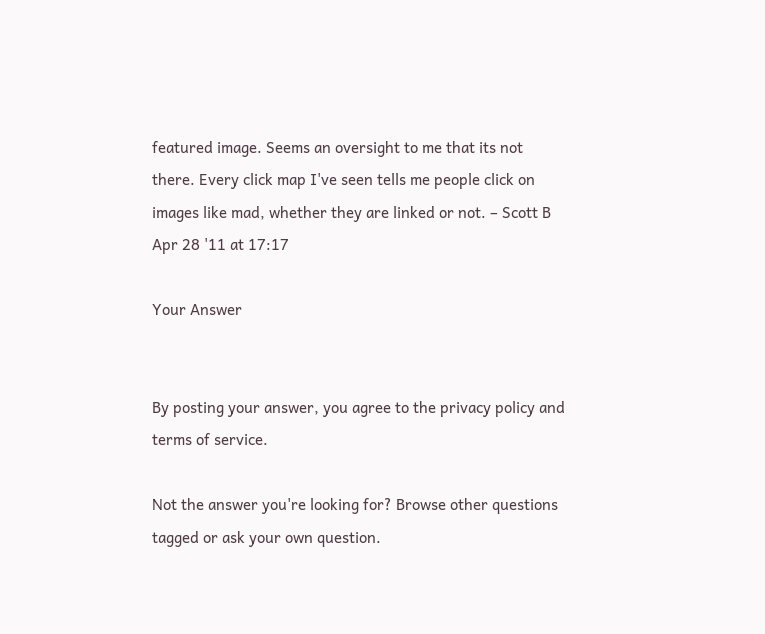featured image. Seems an oversight to me that its not there. Every click map I've seen tells me people click on images like mad, whether they are linked or not. – Scott B Apr 28 '11 at 17:17

Your Answer


By posting your answer, you agree to the privacy policy and terms of service.

Not the answer you're looking for? Browse other questions tagged or ask your own question.